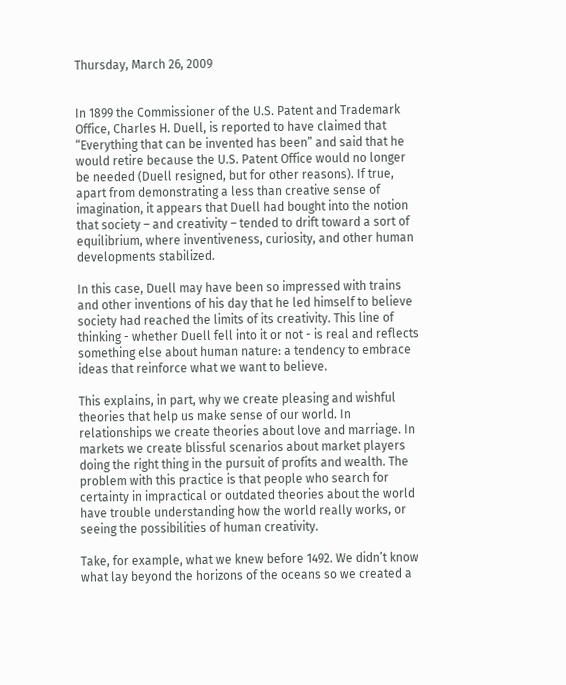Thursday, March 26, 2009


In 1899 the Commissioner of the U.S. Patent and Trademark Office, Charles H. Duell, is reported to have claimed that “Everything that can be invented has been” and said that he would retire because the U.S. Patent Office would no longer be needed (Duell resigned, but for other reasons). If true, apart from demonstrating a less than creative sense of imagination, it appears that Duell had bought into the notion that society – and creativity – tended to drift toward a sort of equilibrium, where inventiveness, curiosity, and other human developments stabilized.

In this case, Duell may have been so impressed with trains and other inventions of his day that he led himself to believe society had reached the limits of its creativity. This line of thinking - whether Duell fell into it or not - is real and reflects something else about human nature: a tendency to embrace ideas that reinforce what we want to believe.

This explains, in part, why we create pleasing and wishful theories that help us make sense of our world. In relationships we create theories about love and marriage. In markets we create blissful scenarios about market players doing the right thing in the pursuit of profits and wealth. The problem with this practice is that people who search for certainty in impractical or outdated theories about the world have trouble understanding how the world really works, or seeing the possibilities of human creativity.

Take, for example, what we knew before 1492. We didn’t know what lay beyond the horizons of the oceans so we created a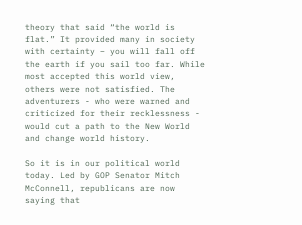theory that said “the world is flat.” It provided many in society with certainty – you will fall off the earth if you sail too far. While most accepted this world view, others were not satisfied. The adventurers - who were warned and criticized for their recklessness - would cut a path to the New World and change world history.

So it is in our political world today. Led by GOP Senator Mitch McConnell, republicans are now saying that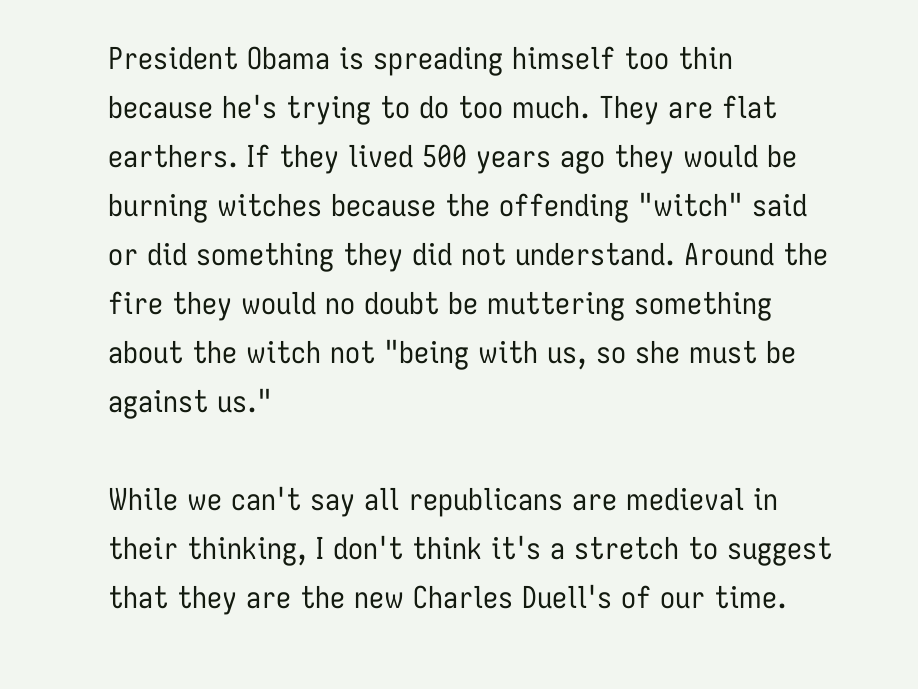President Obama is spreading himself too thin because he's trying to do too much. They are flat earthers. If they lived 500 years ago they would be burning witches because the offending "witch" said or did something they did not understand. Around the fire they would no doubt be muttering something about the witch not "being with us, so she must be against us."

While we can't say all republicans are medieval in their thinking, I don't think it's a stretch to suggest that they are the new Charles Duell's of our time.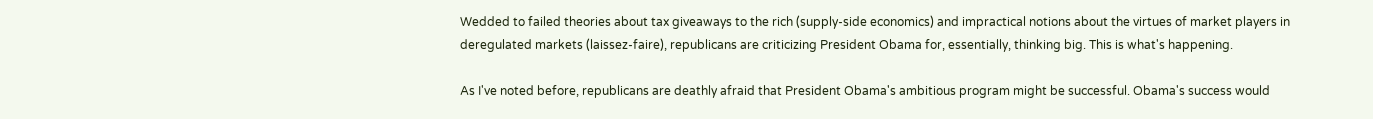Wedded to failed theories about tax giveaways to the rich (supply-side economics) and impractical notions about the virtues of market players in deregulated markets (laissez-faire), republicans are criticizing President Obama for, essentially, thinking big. This is what's happening.

As I've noted before, republicans are deathly afraid that President Obama's ambitious program might be successful. Obama's success would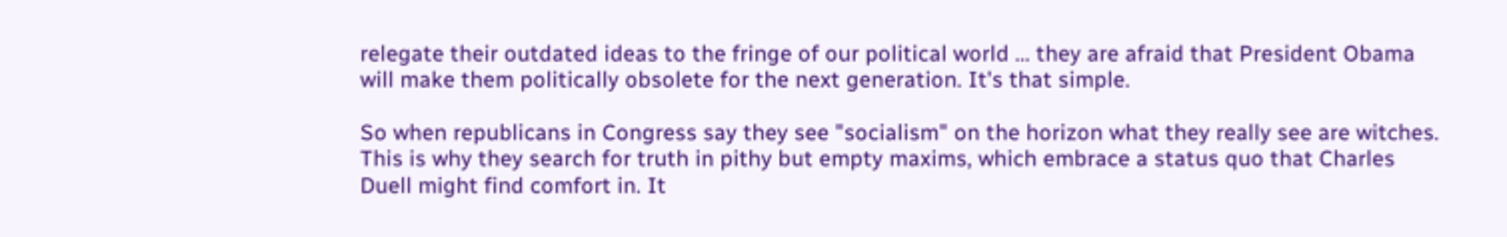relegate their outdated ideas to the fringe of our political world ... they are afraid that President Obama will make them politically obsolete for the next generation. It's that simple.

So when republicans in Congress say they see "socialism" on the horizon what they really see are witches. This is why they search for truth in pithy but empty maxims, which embrace a status quo that Charles Duell might find comfort in. It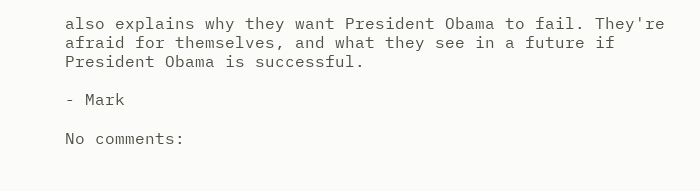also explains why they want President Obama to fail. They're afraid for themselves, and what they see in a future if President Obama is successful.

- Mark

No comments: